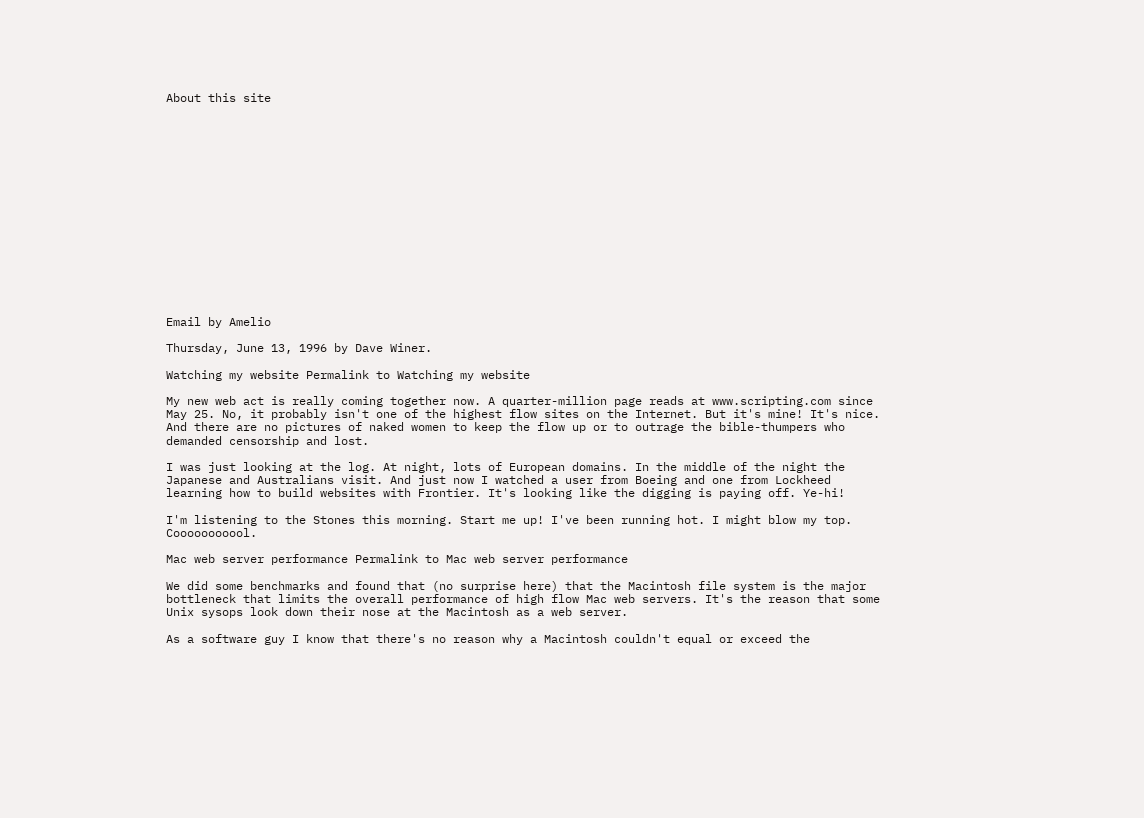About this site
















Email by Amelio

Thursday, June 13, 1996 by Dave Winer.

Watching my website Permalink to Watching my website

My new web act is really coming together now. A quarter-million page reads at www.scripting.com since May 25. No, it probably isn't one of the highest flow sites on the Internet. But it's mine! It's nice. And there are no pictures of naked women to keep the flow up or to outrage the bible-thumpers who demanded censorship and lost.

I was just looking at the log. At night, lots of European domains. In the middle of the night the Japanese and Australians visit. And just now I watched a user from Boeing and one from Lockheed learning how to build websites with Frontier. It's looking like the digging is paying off. Ye-hi!

I'm listening to the Stones this morning. Start me up! I've been running hot. I might blow my top. Cooooooooool.

Mac web server performance Permalink to Mac web server performance

We did some benchmarks and found that (no surprise here) that the Macintosh file system is the major bottleneck that limits the overall performance of high flow Mac web servers. It's the reason that some Unix sysops look down their nose at the Macintosh as a web server.

As a software guy I know that there's no reason why a Macintosh couldn't equal or exceed the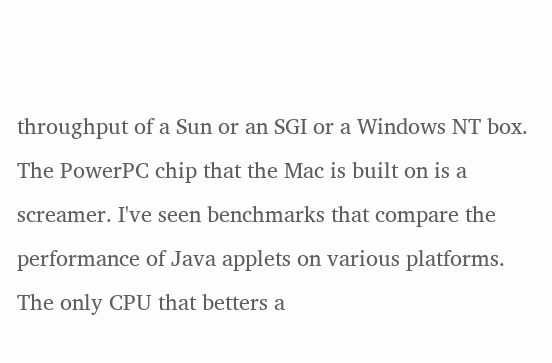throughput of a Sun or an SGI or a Windows NT box. The PowerPC chip that the Mac is built on is a screamer. I've seen benchmarks that compare the performance of Java applets on various platforms. The only CPU that betters a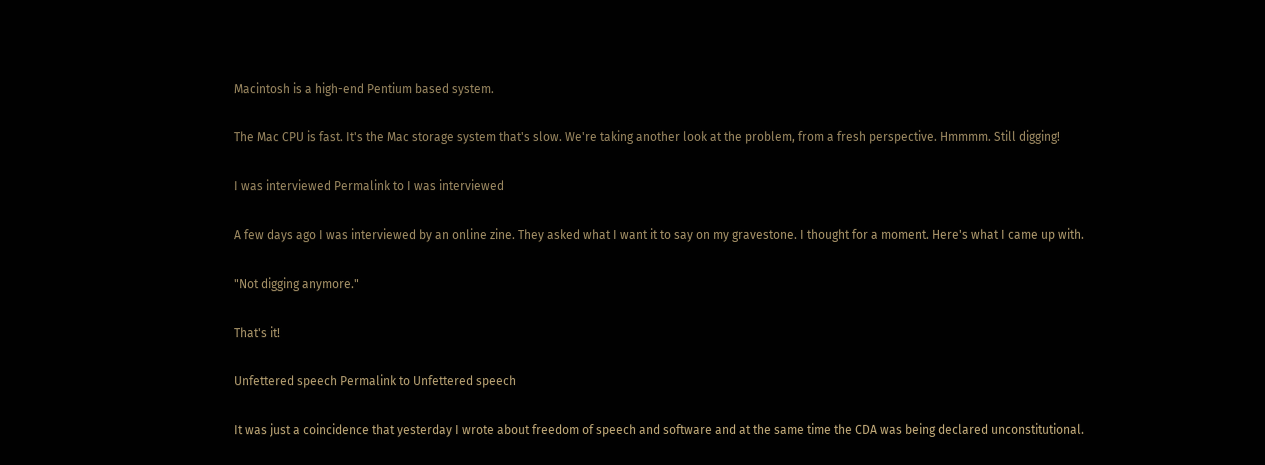Macintosh is a high-end Pentium based system.

The Mac CPU is fast. It's the Mac storage system that's slow. We're taking another look at the problem, from a fresh perspective. Hmmmm. Still digging!

I was interviewed Permalink to I was interviewed

A few days ago I was interviewed by an online zine. They asked what I want it to say on my gravestone. I thought for a moment. Here's what I came up with.

"Not digging anymore."

That's it!

Unfettered speech Permalink to Unfettered speech

It was just a coincidence that yesterday I wrote about freedom of speech and software and at the same time the CDA was being declared unconstitutional.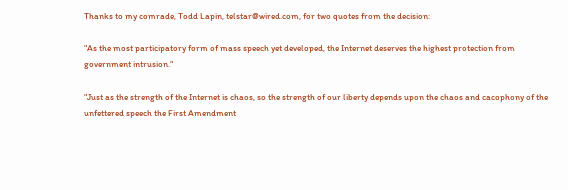Thanks to my comrade, Todd Lapin, telstar@wired.com, for two quotes from the decision:

"As the most participatory form of mass speech yet developed, the Internet deserves the highest protection from government intrusion."

"Just as the strength of the Internet is chaos, so the strength of our liberty depends upon the chaos and cacophony of the unfettered speech the First Amendment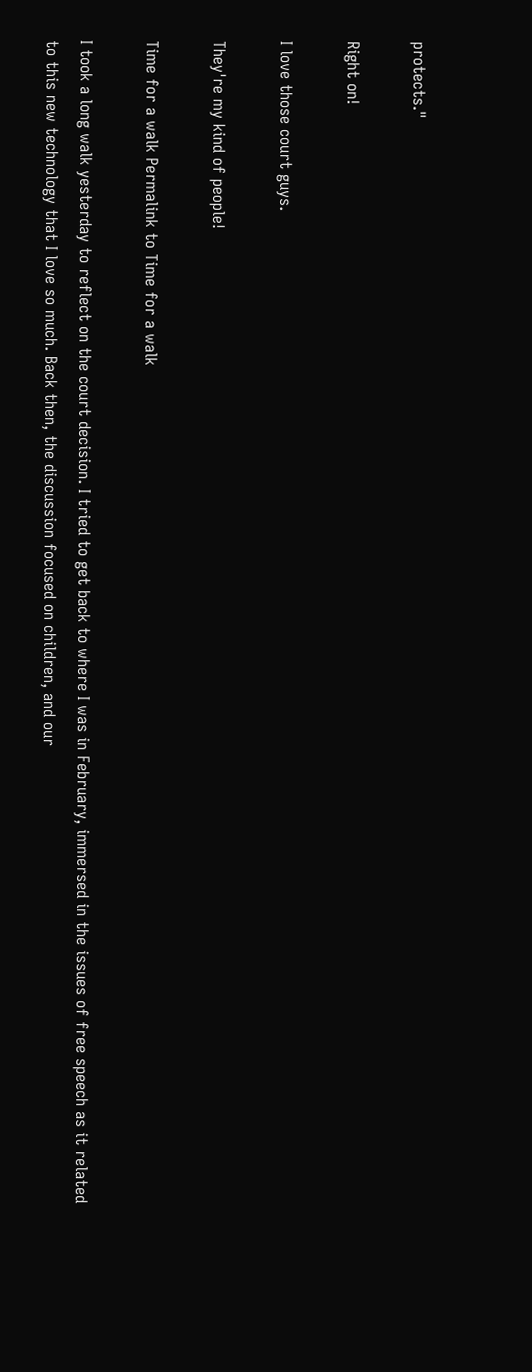protects."

Right on!

I love those court guys.

They're my kind of people!

Time for a walk Permalink to Time for a walk

I took a long walk yesterday to reflect on the court decision. I tried to get back to where I was in February, immersed in the issues of free speech as it related to this new technology that I love so much. Back then, the discussion focused on children, and our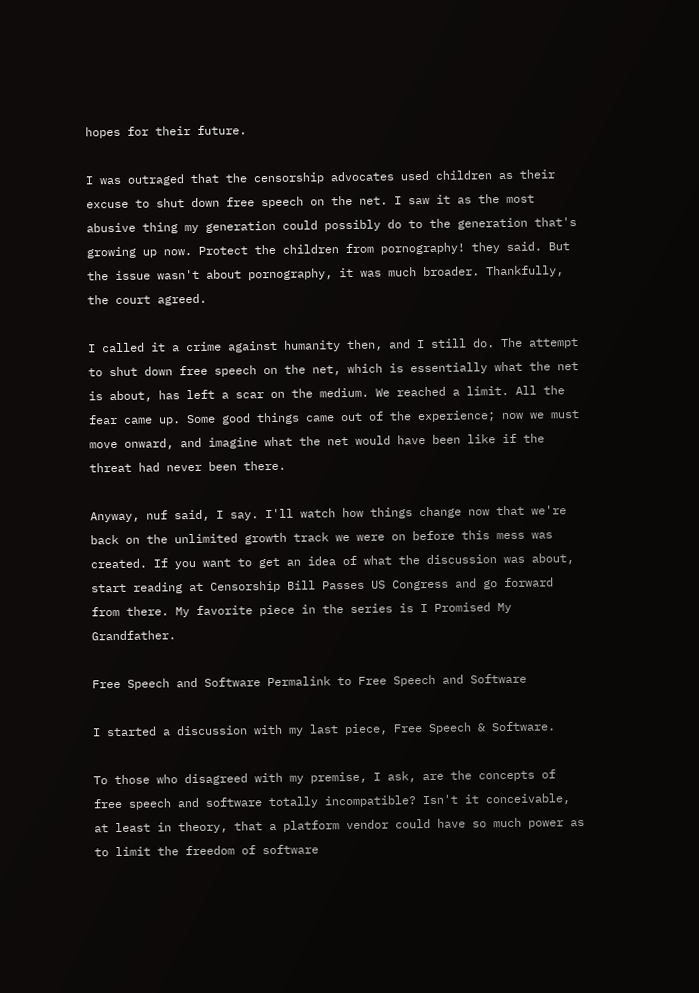hopes for their future.

I was outraged that the censorship advocates used children as their excuse to shut down free speech on the net. I saw it as the most abusive thing my generation could possibly do to the generation that's growing up now. Protect the children from pornography! they said. But the issue wasn't about pornography, it was much broader. Thankfully, the court agreed.

I called it a crime against humanity then, and I still do. The attempt to shut down free speech on the net, which is essentially what the net is about, has left a scar on the medium. We reached a limit. All the fear came up. Some good things came out of the experience; now we must move onward, and imagine what the net would have been like if the threat had never been there.

Anyway, nuf said, I say. I'll watch how things change now that we're back on the unlimited growth track we were on before this mess was created. If you want to get an idea of what the discussion was about, start reading at Censorship Bill Passes US Congress and go forward from there. My favorite piece in the series is I Promised My Grandfather.

Free Speech and Software Permalink to Free Speech and Software

I started a discussion with my last piece, Free Speech & Software.

To those who disagreed with my premise, I ask, are the concepts of free speech and software totally incompatible? Isn't it conceivable, at least in theory, that a platform vendor could have so much power as to limit the freedom of software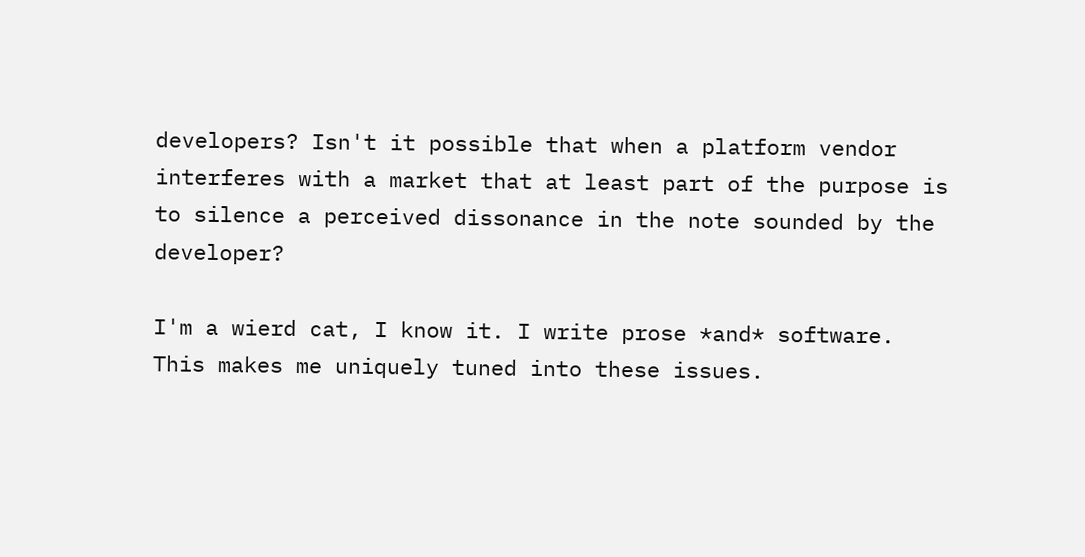developers? Isn't it possible that when a platform vendor interferes with a market that at least part of the purpose is to silence a perceived dissonance in the note sounded by the developer?

I'm a wierd cat, I know it. I write prose *and* software. This makes me uniquely tuned into these issues.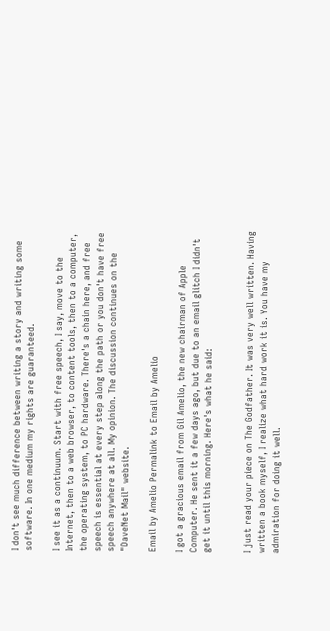I don't see much difference between writing a story and writing some software. In one medium my rights are guaranteed.

I see it as a continuum. Start with free speech, I say, move to the Internet, then to a web browser, to content tools, then to a computer, the operating system, to PC hardware. There's a chain here, and free speech is essential at every step along the path or you don't have free speech anywhere at all. My opinion. The discussion continues on the "DaveNet Mail" website.

Email by Amelio Permalink to Email by Amelio

I got a gracious email from Gil Amelio, the new chairman of Apple Computer. He sent it a few days ago, but due to an email glitch I didn't get it until this morning. Here's what he said:


I just read your piece on The Godfather. It was very well written. Having written a book myself, I realize what hard work it is. You have my admiration for doing it well.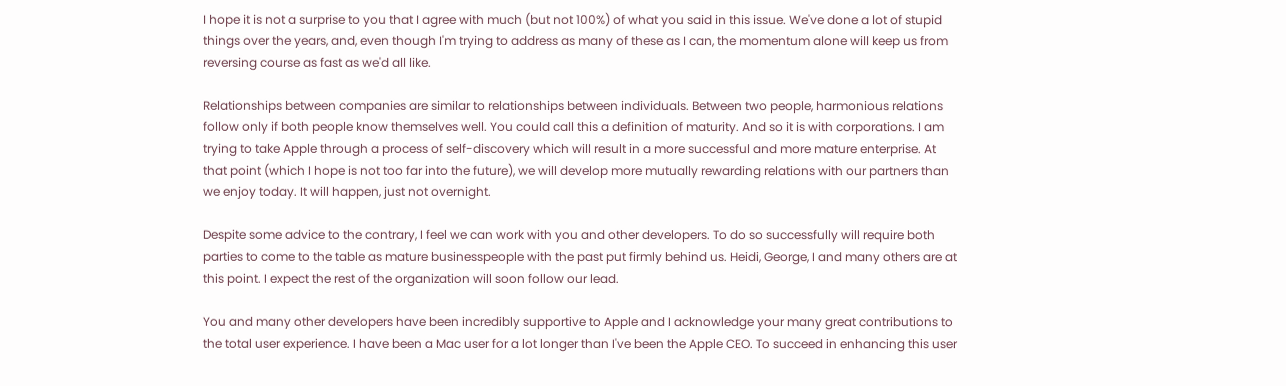I hope it is not a surprise to you that I agree with much (but not 100%) of what you said in this issue. We've done a lot of stupid things over the years, and, even though I'm trying to address as many of these as I can, the momentum alone will keep us from reversing course as fast as we'd all like.

Relationships between companies are similar to relationships between individuals. Between two people, harmonious relations follow only if both people know themselves well. You could call this a definition of maturity. And so it is with corporations. I am trying to take Apple through a process of self-discovery which will result in a more successful and more mature enterprise. At that point (which I hope is not too far into the future), we will develop more mutually rewarding relations with our partners than we enjoy today. It will happen, just not overnight.

Despite some advice to the contrary, I feel we can work with you and other developers. To do so successfully will require both parties to come to the table as mature businesspeople with the past put firmly behind us. Heidi, George, I and many others are at this point. I expect the rest of the organization will soon follow our lead.

You and many other developers have been incredibly supportive to Apple and I acknowledge your many great contributions to the total user experience. I have been a Mac user for a lot longer than I've been the Apple CEO. To succeed in enhancing this user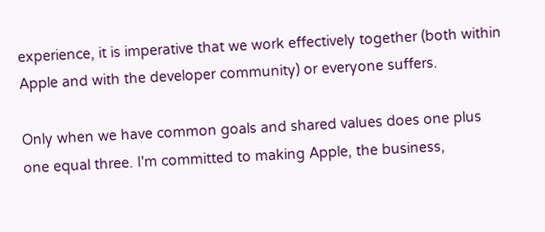experience, it is imperative that we work effectively together (both within Apple and with the developer community) or everyone suffers.

Only when we have common goals and shared values does one plus one equal three. I'm committed to making Apple, the business,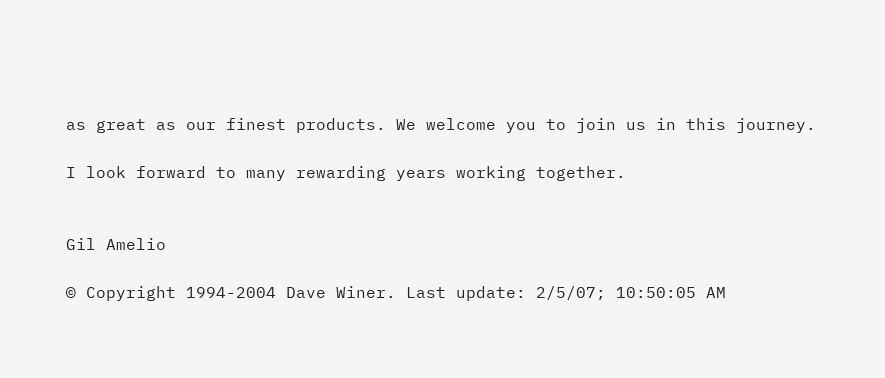as great as our finest products. We welcome you to join us in this journey.

I look forward to many rewarding years working together.


Gil Amelio

© Copyright 1994-2004 Dave Winer. Last update: 2/5/07; 10:50:05 AM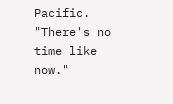Pacific. "There's no time like now."